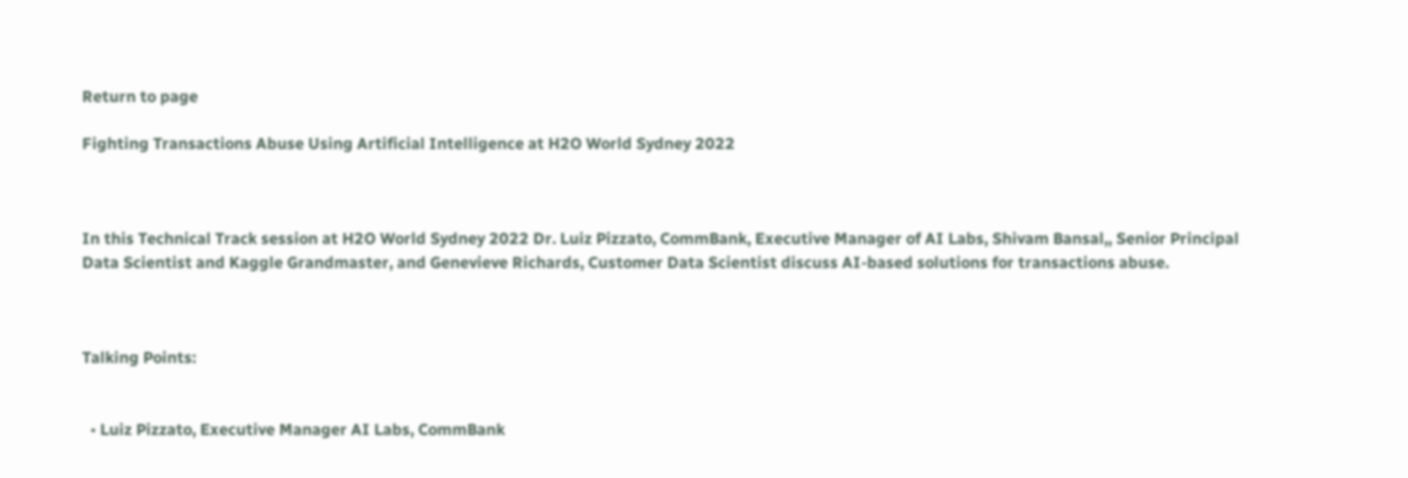Return to page

Fighting Transactions Abuse Using Artificial Intelligence at H2O World Sydney 2022



In this Technical Track session at H2O World Sydney 2022 Dr. Luiz Pizzato, CommBank, Executive Manager of AI Labs, Shivam Bansal,, Senior Principal Data Scientist and Kaggle Grandmaster, and Genevieve Richards, Customer Data Scientist discuss AI-based solutions for transactions abuse.



Talking Points:


  • Luiz Pizzato, Executive Manager AI Labs, CommBank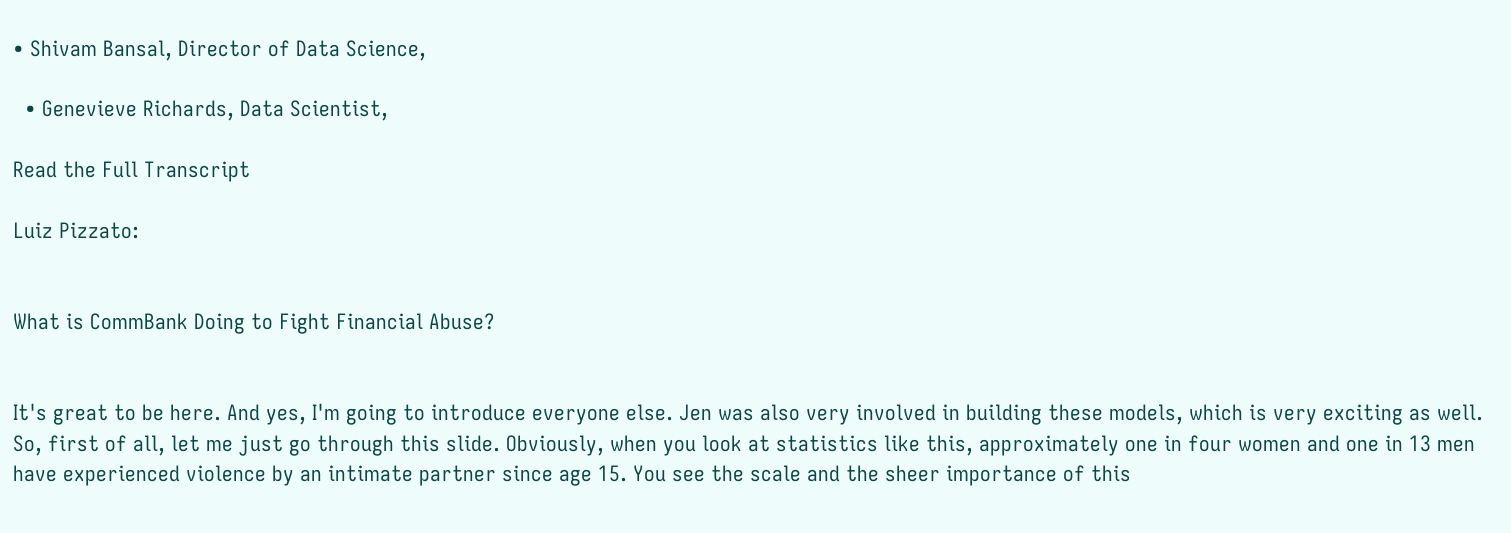• Shivam Bansal, Director of Data Science,

  • Genevieve Richards, Data Scientist,

Read the Full Transcript

Luiz Pizzato:


What is CommBank Doing to Fight Financial Abuse?


It's great to be here. And yes, I'm going to introduce everyone else. Jen was also very involved in building these models, which is very exciting as well. So, first of all, let me just go through this slide. Obviously, when you look at statistics like this, approximately one in four women and one in 13 men have experienced violence by an intimate partner since age 15. You see the scale and the sheer importance of this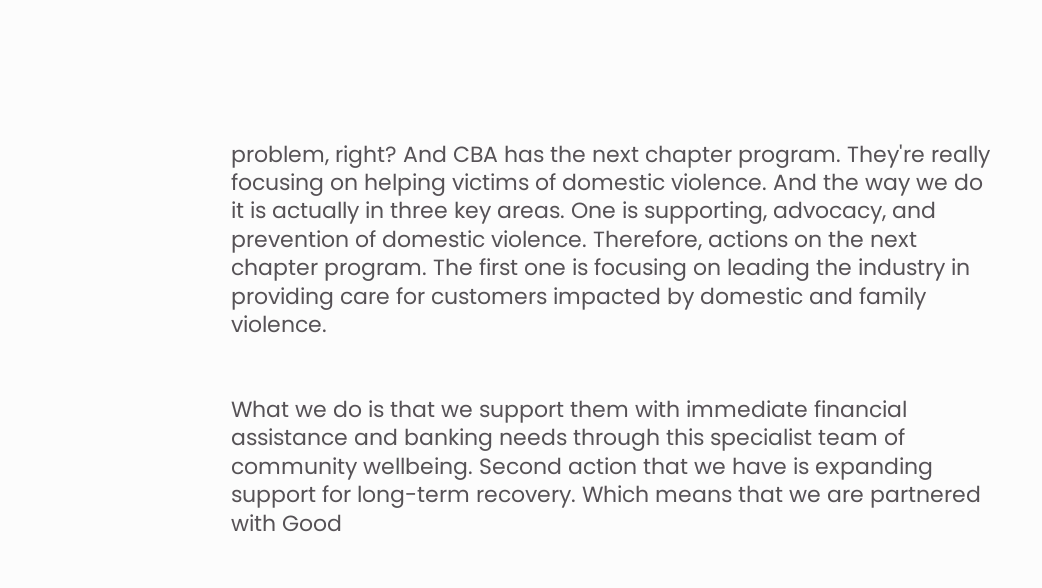problem, right? And CBA has the next chapter program. They're really focusing on helping victims of domestic violence. And the way we do it is actually in three key areas. One is supporting, advocacy, and prevention of domestic violence. Therefore, actions on the next chapter program. The first one is focusing on leading the industry in providing care for customers impacted by domestic and family violence.


What we do is that we support them with immediate financial assistance and banking needs through this specialist team of community wellbeing. Second action that we have is expanding support for long-term recovery. Which means that we are partnered with Good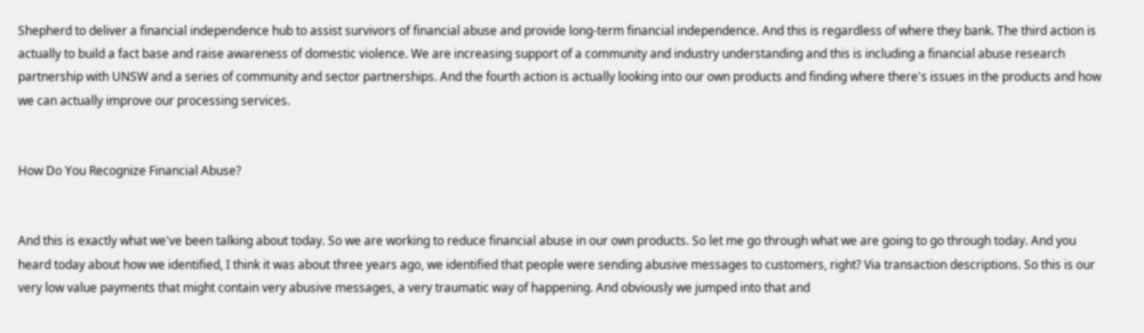Shepherd to deliver a financial independence hub to assist survivors of financial abuse and provide long-term financial independence. And this is regardless of where they bank. The third action is actually to build a fact base and raise awareness of domestic violence. We are increasing support of a community and industry understanding and this is including a financial abuse research partnership with UNSW and a series of community and sector partnerships. And the fourth action is actually looking into our own products and finding where there's issues in the products and how we can actually improve our processing services.


How Do You Recognize Financial Abuse?


And this is exactly what we've been talking about today. So we are working to reduce financial abuse in our own products. So let me go through what we are going to go through today. And you heard today about how we identified, I think it was about three years ago, we identified that people were sending abusive messages to customers, right? Via transaction descriptions. So this is our very low value payments that might contain very abusive messages, a very traumatic way of happening. And obviously we jumped into that and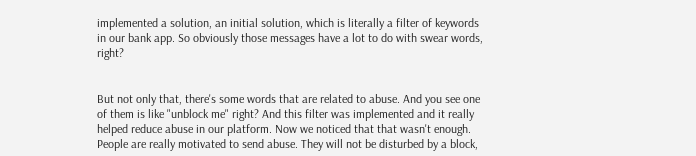implemented a solution, an initial solution, which is literally a filter of keywords in our bank app. So obviously those messages have a lot to do with swear words, right?


But not only that, there's some words that are related to abuse. And you see one of them is like "unblock me" right? And this filter was implemented and it really helped reduce abuse in our platform. Now we noticed that that wasn't enough. People are really motivated to send abuse. They will not be disturbed by a block,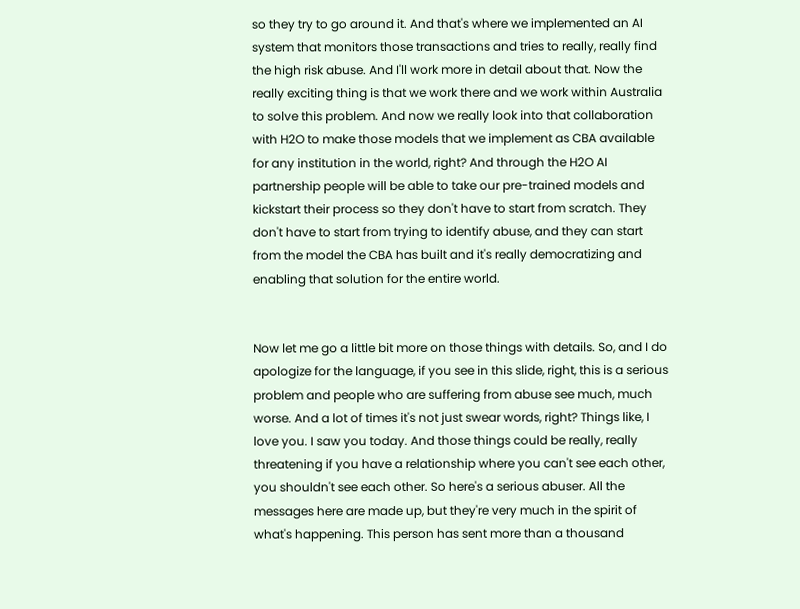so they try to go around it. And that's where we implemented an AI system that monitors those transactions and tries to really, really find the high risk abuse. And I'll work more in detail about that. Now the really exciting thing is that we work there and we work within Australia to solve this problem. And now we really look into that collaboration with H2O to make those models that we implement as CBA available for any institution in the world, right? And through the H2O AI partnership people will be able to take our pre-trained models and kickstart their process so they don't have to start from scratch. They don't have to start from trying to identify abuse, and they can start from the model the CBA has built and it's really democratizing and enabling that solution for the entire world.


Now let me go a little bit more on those things with details. So, and I do apologize for the language, if you see in this slide, right, this is a serious problem and people who are suffering from abuse see much, much worse. And a lot of times it's not just swear words, right? Things like, I love you. I saw you today. And those things could be really, really threatening if you have a relationship where you can't see each other, you shouldn't see each other. So here's a serious abuser. All the messages here are made up, but they're very much in the spirit of what's happening. This person has sent more than a thousand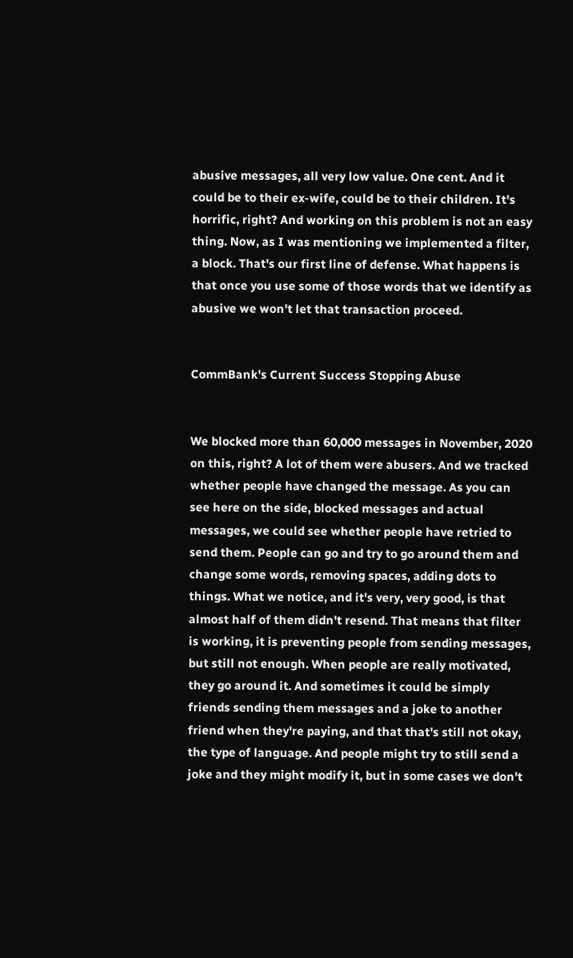abusive messages, all very low value. One cent. And it could be to their ex-wife, could be to their children. It's horrific, right? And working on this problem is not an easy thing. Now, as I was mentioning we implemented a filter, a block. That's our first line of defense. What happens is that once you use some of those words that we identify as abusive we won't let that transaction proceed.


CommBank's Current Success Stopping Abuse


We blocked more than 60,000 messages in November, 2020 on this, right? A lot of them were abusers. And we tracked whether people have changed the message. As you can see here on the side, blocked messages and actual messages, we could see whether people have retried to send them. People can go and try to go around them and change some words, removing spaces, adding dots to things. What we notice, and it's very, very good, is that almost half of them didn't resend. That means that filter is working, it is preventing people from sending messages, but still not enough. When people are really motivated, they go around it. And sometimes it could be simply friends sending them messages and a joke to another friend when they're paying, and that that's still not okay, the type of language. And people might try to still send a joke and they might modify it, but in some cases we don't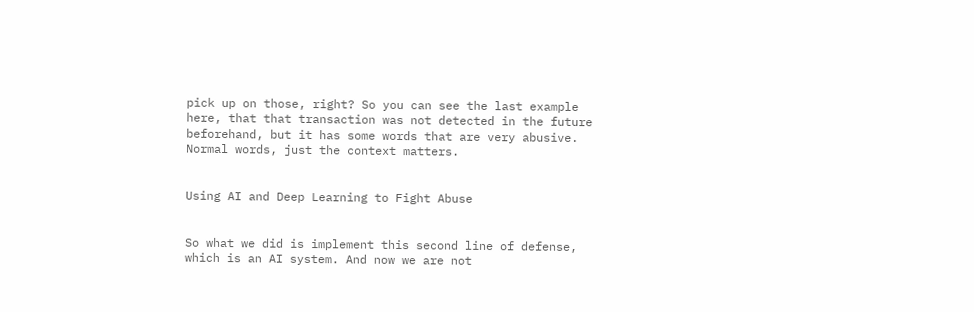pick up on those, right? So you can see the last example here, that that transaction was not detected in the future beforehand, but it has some words that are very abusive. Normal words, just the context matters.


Using AI and Deep Learning to Fight Abuse


So what we did is implement this second line of defense, which is an AI system. And now we are not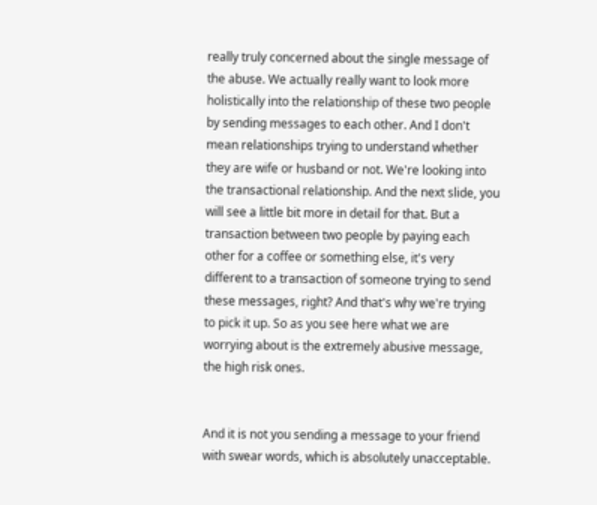really truly concerned about the single message of the abuse. We actually really want to look more holistically into the relationship of these two people by sending messages to each other. And I don't mean relationships trying to understand whether they are wife or husband or not. We're looking into the transactional relationship. And the next slide, you will see a little bit more in detail for that. But a transaction between two people by paying each other for a coffee or something else, it's very different to a transaction of someone trying to send these messages, right? And that's why we're trying to pick it up. So as you see here what we are worrying about is the extremely abusive message, the high risk ones.


And it is not you sending a message to your friend with swear words, which is absolutely unacceptable.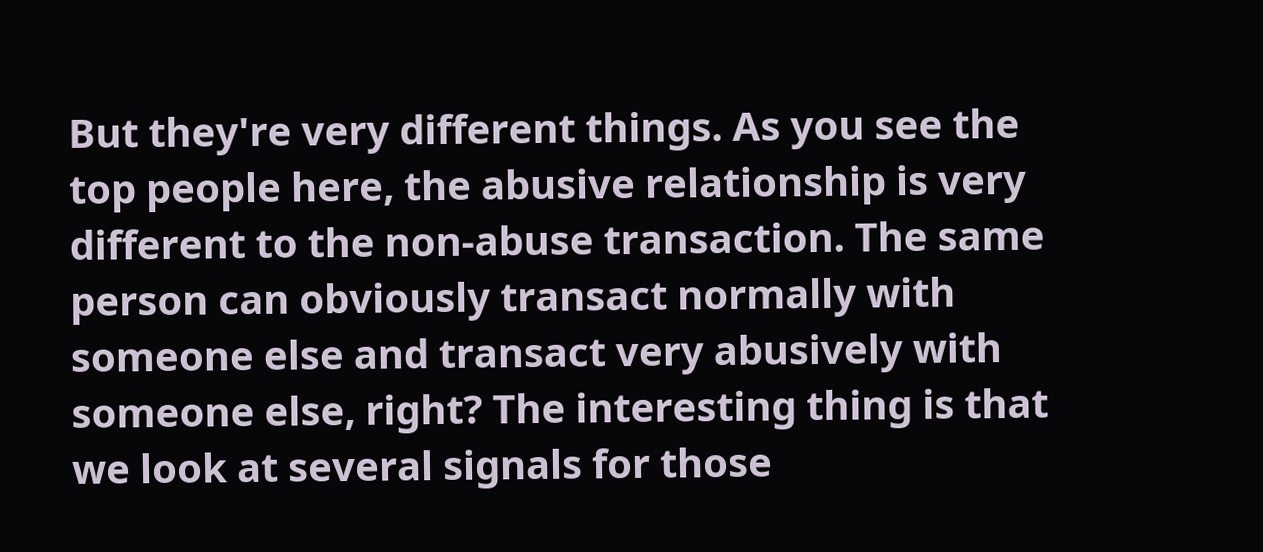But they're very different things. As you see the top people here, the abusive relationship is very different to the non-abuse transaction. The same person can obviously transact normally with someone else and transact very abusively with someone else, right? The interesting thing is that we look at several signals for those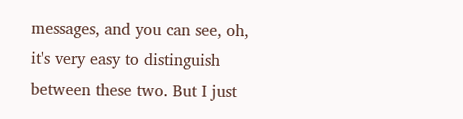messages, and you can see, oh, it's very easy to distinguish between these two. But I just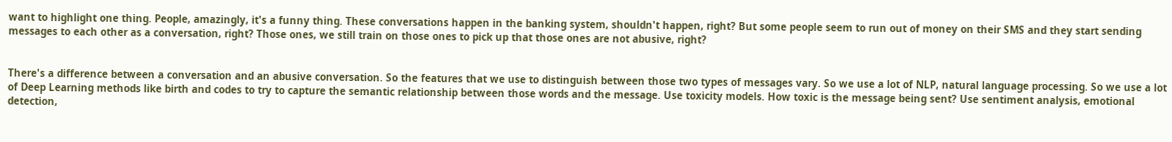want to highlight one thing. People, amazingly, it's a funny thing. These conversations happen in the banking system, shouldn't happen, right? But some people seem to run out of money on their SMS and they start sending messages to each other as a conversation, right? Those ones, we still train on those ones to pick up that those ones are not abusive, right?


There's a difference between a conversation and an abusive conversation. So the features that we use to distinguish between those two types of messages vary. So we use a lot of NLP, natural language processing. So we use a lot of Deep Learning methods like birth and codes to try to capture the semantic relationship between those words and the message. Use toxicity models. How toxic is the message being sent? Use sentiment analysis, emotional detection,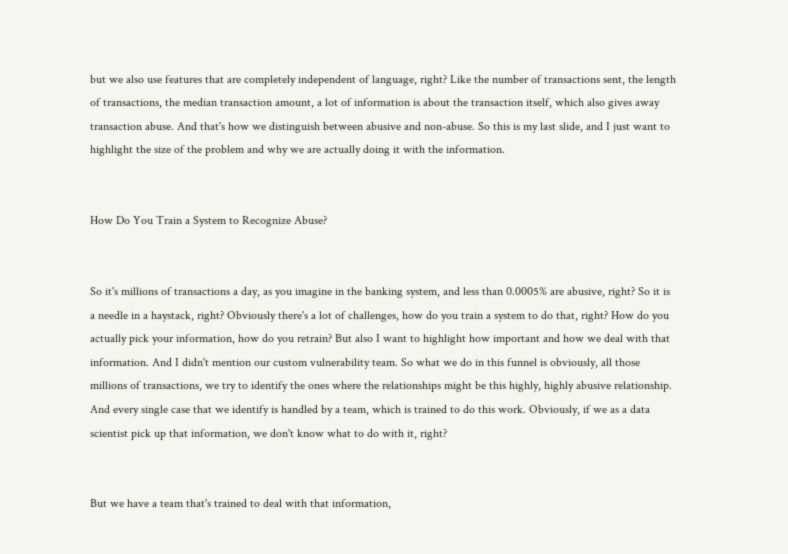but we also use features that are completely independent of language, right? Like the number of transactions sent, the length of transactions, the median transaction amount, a lot of information is about the transaction itself, which also gives away transaction abuse. And that's how we distinguish between abusive and non-abuse. So this is my last slide, and I just want to highlight the size of the problem and why we are actually doing it with the information.


How Do You Train a System to Recognize Abuse?


So it's millions of transactions a day, as you imagine in the banking system, and less than 0.0005% are abusive, right? So it is a needle in a haystack, right? Obviously there's a lot of challenges, how do you train a system to do that, right? How do you actually pick your information, how do you retrain? But also I want to highlight how important and how we deal with that information. And I didn't mention our custom vulnerability team. So what we do in this funnel is obviously, all those millions of transactions, we try to identify the ones where the relationships might be this highly, highly abusive relationship. And every single case that we identify is handled by a team, which is trained to do this work. Obviously, if we as a data scientist pick up that information, we don't know what to do with it, right?


But we have a team that's trained to deal with that information,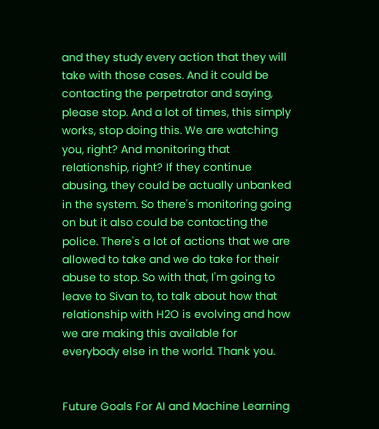and they study every action that they will take with those cases. And it could be contacting the perpetrator and saying, please stop. And a lot of times, this simply works, stop doing this. We are watching you, right? And monitoring that relationship, right? If they continue abusing, they could be actually unbanked in the system. So there's monitoring going on but it also could be contacting the police. There's a lot of actions that we are allowed to take and we do take for their abuse to stop. So with that, I'm going to leave to Sivan to, to talk about how that relationship with H2O is evolving and how we are making this available for everybody else in the world. Thank you.


Future Goals For AI and Machine Learning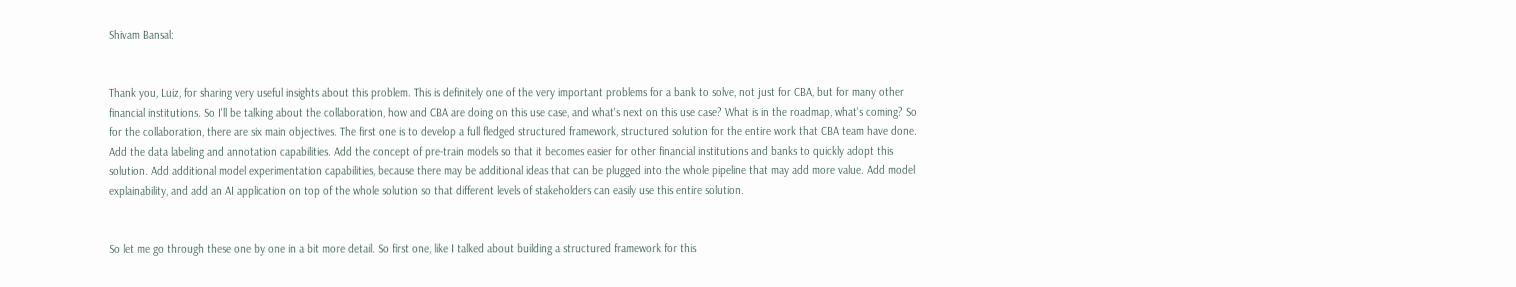Shivam Bansal:


Thank you, Luiz, for sharing very useful insights about this problem. This is definitely one of the very important problems for a bank to solve, not just for CBA, but for many other financial institutions. So I'll be talking about the collaboration, how and CBA are doing on this use case, and what's next on this use case? What is in the roadmap, what's coming? So for the collaboration, there are six main objectives. The first one is to develop a full fledged structured framework, structured solution for the entire work that CBA team have done. Add the data labeling and annotation capabilities. Add the concept of pre-train models so that it becomes easier for other financial institutions and banks to quickly adopt this solution. Add additional model experimentation capabilities, because there may be additional ideas that can be plugged into the whole pipeline that may add more value. Add model explainability, and add an AI application on top of the whole solution so that different levels of stakeholders can easily use this entire solution.


So let me go through these one by one in a bit more detail. So first one, like I talked about building a structured framework for this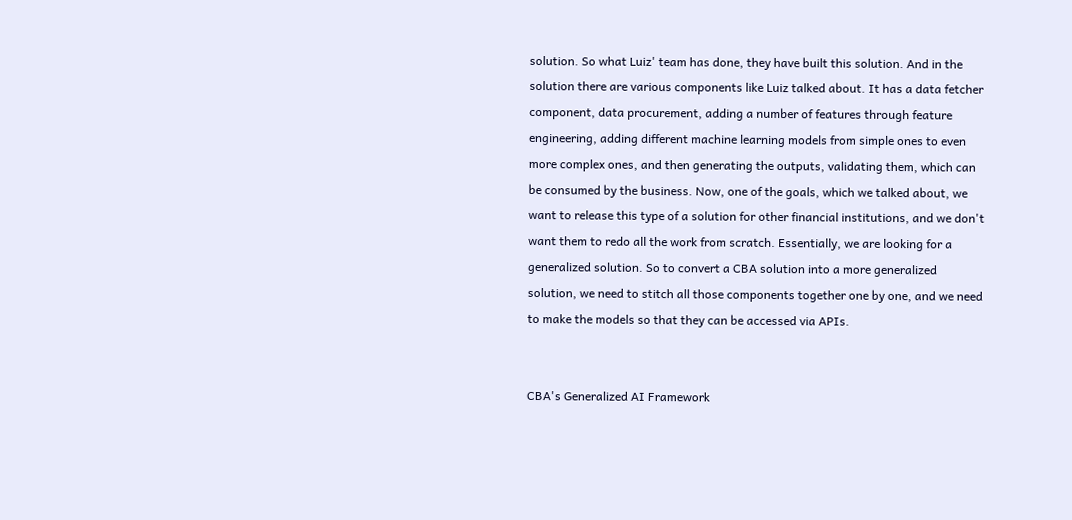solution. So what Luiz' team has done, they have built this solution. And in the solution there are various components like Luiz talked about. It has a data fetcher component, data procurement, adding a number of features through feature engineering, adding different machine learning models from simple ones to even more complex ones, and then generating the outputs, validating them, which can be consumed by the business. Now, one of the goals, which we talked about, we want to release this type of a solution for other financial institutions, and we don't want them to redo all the work from scratch. Essentially, we are looking for a generalized solution. So to convert a CBA solution into a more generalized solution, we need to stitch all those components together one by one, and we need to make the models so that they can be accessed via APIs.


CBA's Generalized AI Framework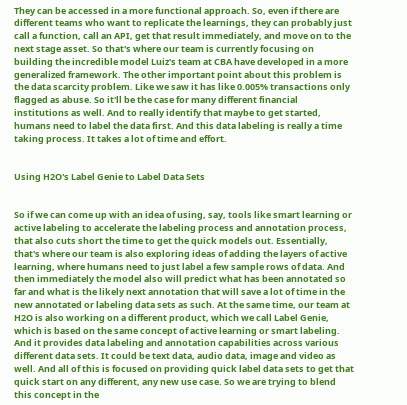They can be accessed in a more functional approach. So, even if there are different teams who want to replicate the learnings, they can probably just call a function, call an API, get that result immediately, and move on to the next stage asset. So that's where our team is currently focusing on building the incredible model Luiz's team at CBA have developed in a more generalized framework. The other important point about this problem is the data scarcity problem. Like we saw it has like 0.005% transactions only flagged as abuse. So it'll be the case for many different financial institutions as well. And to really identify that maybe to get started, humans need to label the data first. And this data labeling is really a time taking process. It takes a lot of time and effort.


Using H2O's Label Genie to Label Data Sets


So if we can come up with an idea of using, say, tools like smart learning or active labeling to accelerate the labeling process and annotation process, that also cuts short the time to get the quick models out. Essentially, that's where our team is also exploring ideas of adding the layers of active learning, where humans need to just label a few sample rows of data. And then immediately the model also will predict what has been annotated so far and what is the likely next annotation that will save a lot of time in the new annotated or labeling data sets as such. At the same time, our team at H2O is also working on a different product, which we call Label Genie, which is based on the same concept of active learning or smart labeling. And it provides data labeling and annotation capabilities across various different data sets. It could be text data, audio data, image and video as well. And all of this is focused on providing quick label data sets to get that quick start on any different, any new use case. So we are trying to blend this concept in the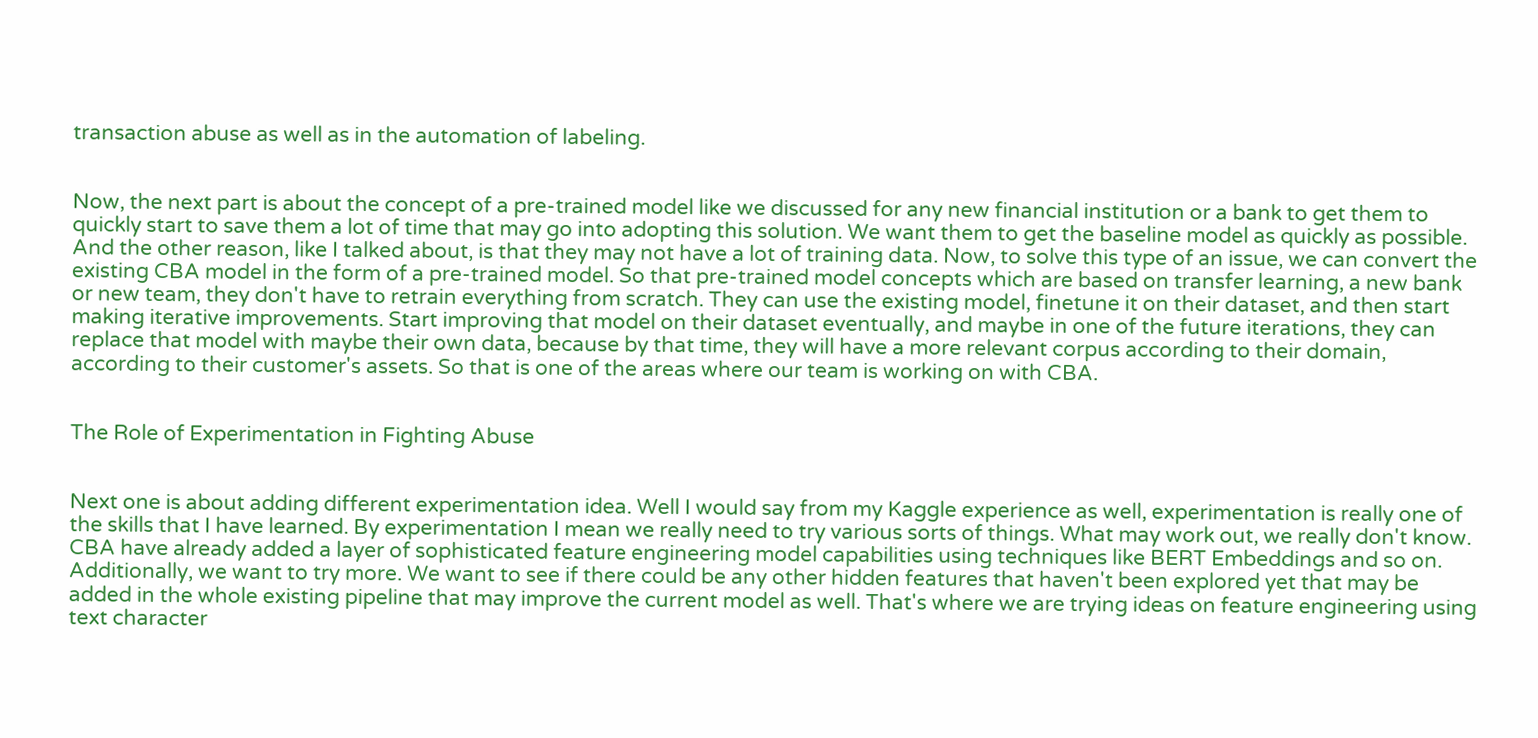transaction abuse as well as in the automation of labeling.


Now, the next part is about the concept of a pre-trained model like we discussed for any new financial institution or a bank to get them to quickly start to save them a lot of time that may go into adopting this solution. We want them to get the baseline model as quickly as possible. And the other reason, like I talked about, is that they may not have a lot of training data. Now, to solve this type of an issue, we can convert the existing CBA model in the form of a pre-trained model. So that pre-trained model concepts which are based on transfer learning, a new bank or new team, they don't have to retrain everything from scratch. They can use the existing model, finetune it on their dataset, and then start making iterative improvements. Start improving that model on their dataset eventually, and maybe in one of the future iterations, they can replace that model with maybe their own data, because by that time, they will have a more relevant corpus according to their domain, according to their customer's assets. So that is one of the areas where our team is working on with CBA.


The Role of Experimentation in Fighting Abuse


Next one is about adding different experimentation idea. Well I would say from my Kaggle experience as well, experimentation is really one of the skills that I have learned. By experimentation I mean we really need to try various sorts of things. What may work out, we really don't know. CBA have already added a layer of sophisticated feature engineering model capabilities using techniques like BERT Embeddings and so on. Additionally, we want to try more. We want to see if there could be any other hidden features that haven't been explored yet that may be added in the whole existing pipeline that may improve the current model as well. That's where we are trying ideas on feature engineering using text character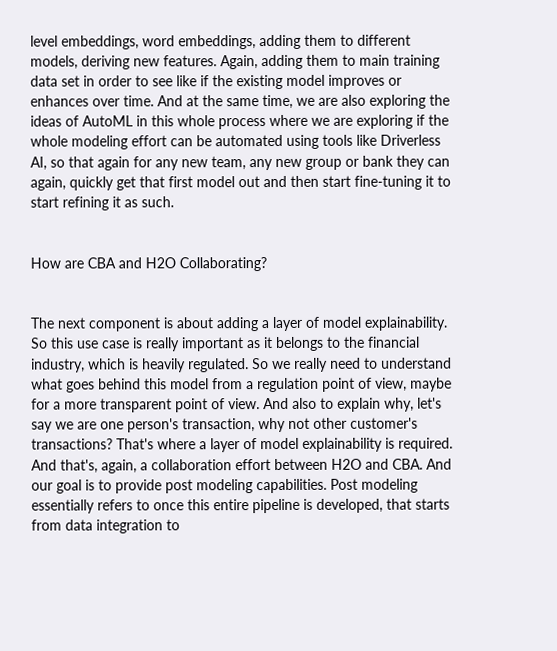level embeddings, word embeddings, adding them to different models, deriving new features. Again, adding them to main training data set in order to see like if the existing model improves or enhances over time. And at the same time, we are also exploring the ideas of AutoML in this whole process where we are exploring if the whole modeling effort can be automated using tools like Driverless AI, so that again for any new team, any new group or bank they can again, quickly get that first model out and then start fine-tuning it to start refining it as such.


How are CBA and H2O Collaborating?


The next component is about adding a layer of model explainability. So this use case is really important as it belongs to the financial industry, which is heavily regulated. So we really need to understand what goes behind this model from a regulation point of view, maybe for a more transparent point of view. And also to explain why, let's say we are one person's transaction, why not other customer's transactions? That's where a layer of model explainability is required. And that's, again, a collaboration effort between H2O and CBA. And our goal is to provide post modeling capabilities. Post modeling essentially refers to once this entire pipeline is developed, that starts from data integration to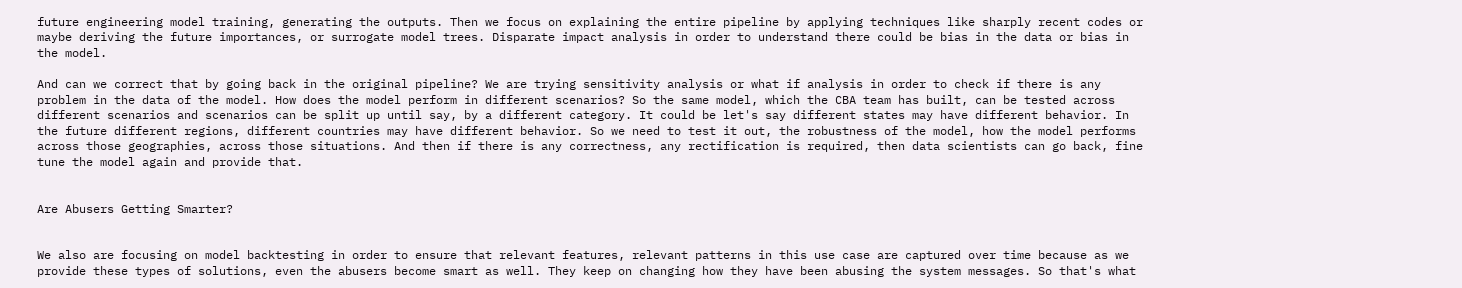future engineering model training, generating the outputs. Then we focus on explaining the entire pipeline by applying techniques like sharply recent codes or maybe deriving the future importances, or surrogate model trees. Disparate impact analysis in order to understand there could be bias in the data or bias in the model.

And can we correct that by going back in the original pipeline? We are trying sensitivity analysis or what if analysis in order to check if there is any problem in the data of the model. How does the model perform in different scenarios? So the same model, which the CBA team has built, can be tested across different scenarios and scenarios can be split up until say, by a different category. It could be let's say different states may have different behavior. In the future different regions, different countries may have different behavior. So we need to test it out, the robustness of the model, how the model performs across those geographies, across those situations. And then if there is any correctness, any rectification is required, then data scientists can go back, fine tune the model again and provide that.


Are Abusers Getting Smarter?


We also are focusing on model backtesting in order to ensure that relevant features, relevant patterns in this use case are captured over time because as we provide these types of solutions, even the abusers become smart as well. They keep on changing how they have been abusing the system messages. So that's what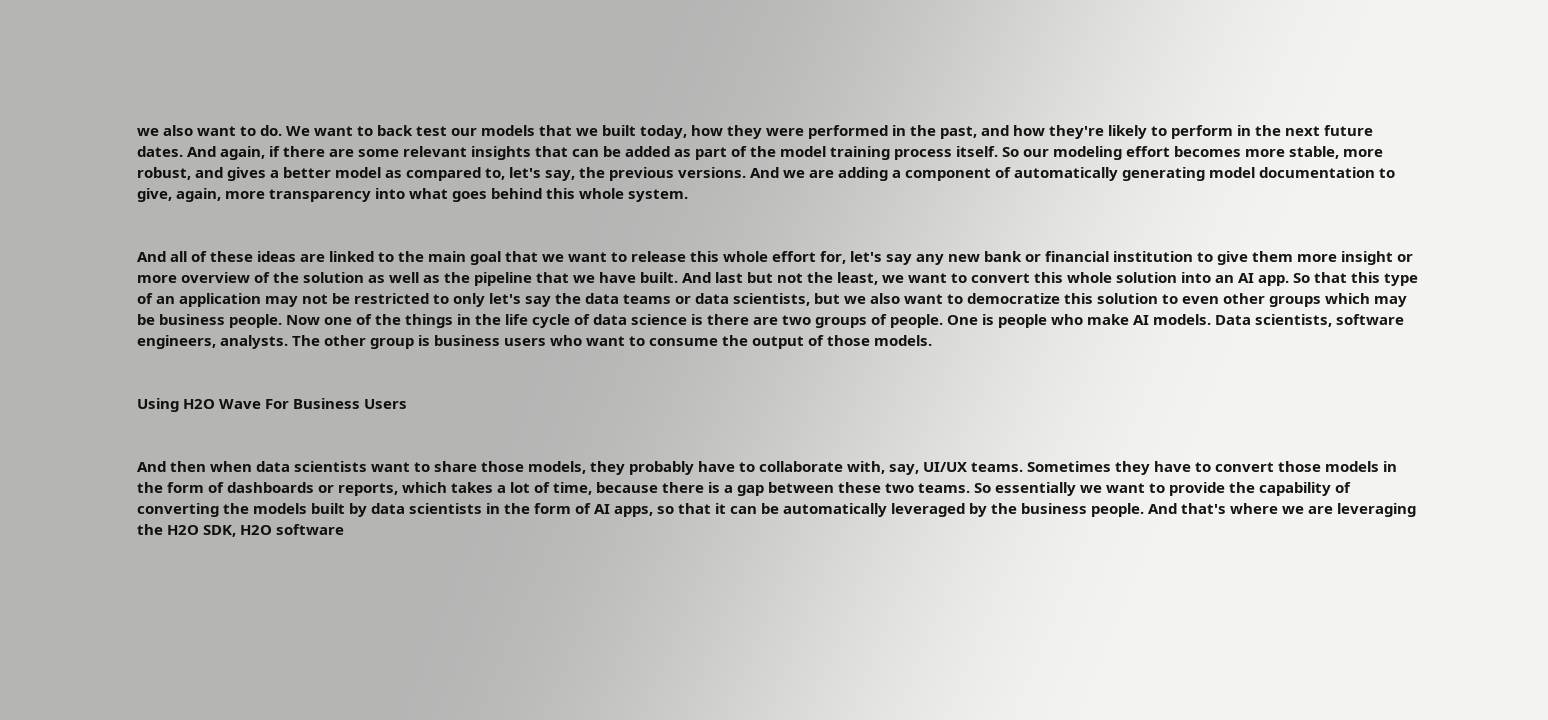we also want to do. We want to back test our models that we built today, how they were performed in the past, and how they're likely to perform in the next future dates. And again, if there are some relevant insights that can be added as part of the model training process itself. So our modeling effort becomes more stable, more robust, and gives a better model as compared to, let's say, the previous versions. And we are adding a component of automatically generating model documentation to give, again, more transparency into what goes behind this whole system.


And all of these ideas are linked to the main goal that we want to release this whole effort for, let's say any new bank or financial institution to give them more insight or more overview of the solution as well as the pipeline that we have built. And last but not the least, we want to convert this whole solution into an AI app. So that this type of an application may not be restricted to only let's say the data teams or data scientists, but we also want to democratize this solution to even other groups which may be business people. Now one of the things in the life cycle of data science is there are two groups of people. One is people who make AI models. Data scientists, software engineers, analysts. The other group is business users who want to consume the output of those models.


Using H2O Wave For Business Users


And then when data scientists want to share those models, they probably have to collaborate with, say, UI/UX teams. Sometimes they have to convert those models in the form of dashboards or reports, which takes a lot of time, because there is a gap between these two teams. So essentially we want to provide the capability of converting the models built by data scientists in the form of AI apps, so that it can be automatically leveraged by the business people. And that's where we are leveraging the H2O SDK, H2O software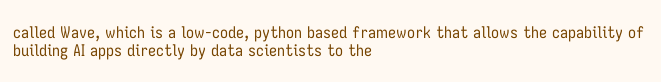called Wave, which is a low-code, python based framework that allows the capability of building AI apps directly by data scientists to the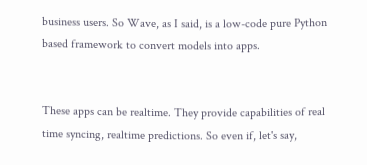business users. So Wave, as I said, is a low-code pure Python based framework to convert models into apps.


These apps can be realtime. They provide capabilities of real time syncing, realtime predictions. So even if, let's say,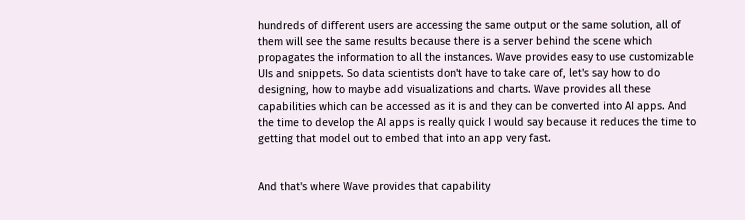hundreds of different users are accessing the same output or the same solution, all of them will see the same results because there is a server behind the scene which propagates the information to all the instances. Wave provides easy to use customizable UIs and snippets. So data scientists don't have to take care of, let's say how to do designing, how to maybe add visualizations and charts. Wave provides all these capabilities which can be accessed as it is and they can be converted into AI apps. And the time to develop the AI apps is really quick I would say because it reduces the time to getting that model out to embed that into an app very fast.


And that's where Wave provides that capability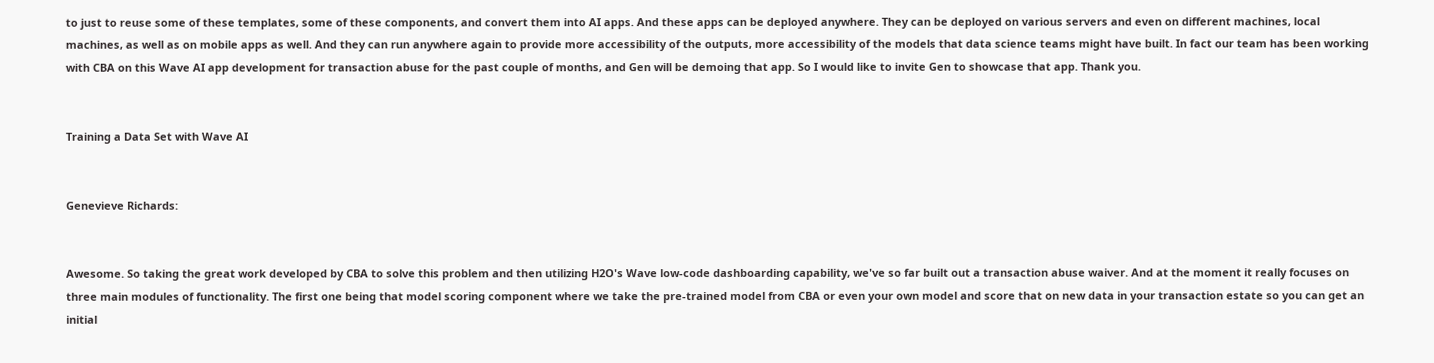to just to reuse some of these templates, some of these components, and convert them into AI apps. And these apps can be deployed anywhere. They can be deployed on various servers and even on different machines, local machines, as well as on mobile apps as well. And they can run anywhere again to provide more accessibility of the outputs, more accessibility of the models that data science teams might have built. In fact our team has been working with CBA on this Wave AI app development for transaction abuse for the past couple of months, and Gen will be demoing that app. So I would like to invite Gen to showcase that app. Thank you.


Training a Data Set with Wave AI


Genevieve Richards:


Awesome. So taking the great work developed by CBA to solve this problem and then utilizing H2O's Wave low-code dashboarding capability, we've so far built out a transaction abuse waiver. And at the moment it really focuses on three main modules of functionality. The first one being that model scoring component where we take the pre-trained model from CBA or even your own model and score that on new data in your transaction estate so you can get an initial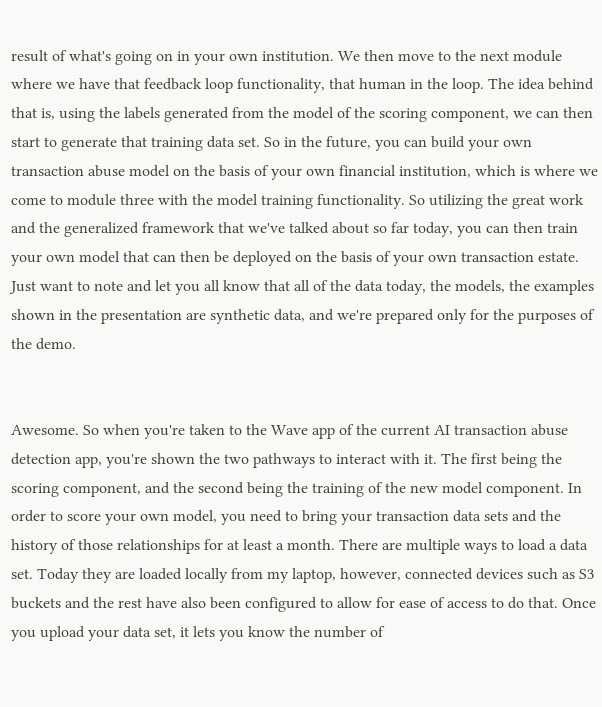result of what's going on in your own institution. We then move to the next module where we have that feedback loop functionality, that human in the loop. The idea behind that is, using the labels generated from the model of the scoring component, we can then start to generate that training data set. So in the future, you can build your own transaction abuse model on the basis of your own financial institution, which is where we come to module three with the model training functionality. So utilizing the great work and the generalized framework that we've talked about so far today, you can then train your own model that can then be deployed on the basis of your own transaction estate. Just want to note and let you all know that all of the data today, the models, the examples shown in the presentation are synthetic data, and we're prepared only for the purposes of the demo.


Awesome. So when you're taken to the Wave app of the current AI transaction abuse detection app, you're shown the two pathways to interact with it. The first being the scoring component, and the second being the training of the new model component. In order to score your own model, you need to bring your transaction data sets and the history of those relationships for at least a month. There are multiple ways to load a data set. Today they are loaded locally from my laptop, however, connected devices such as S3 buckets and the rest have also been configured to allow for ease of access to do that. Once you upload your data set, it lets you know the number of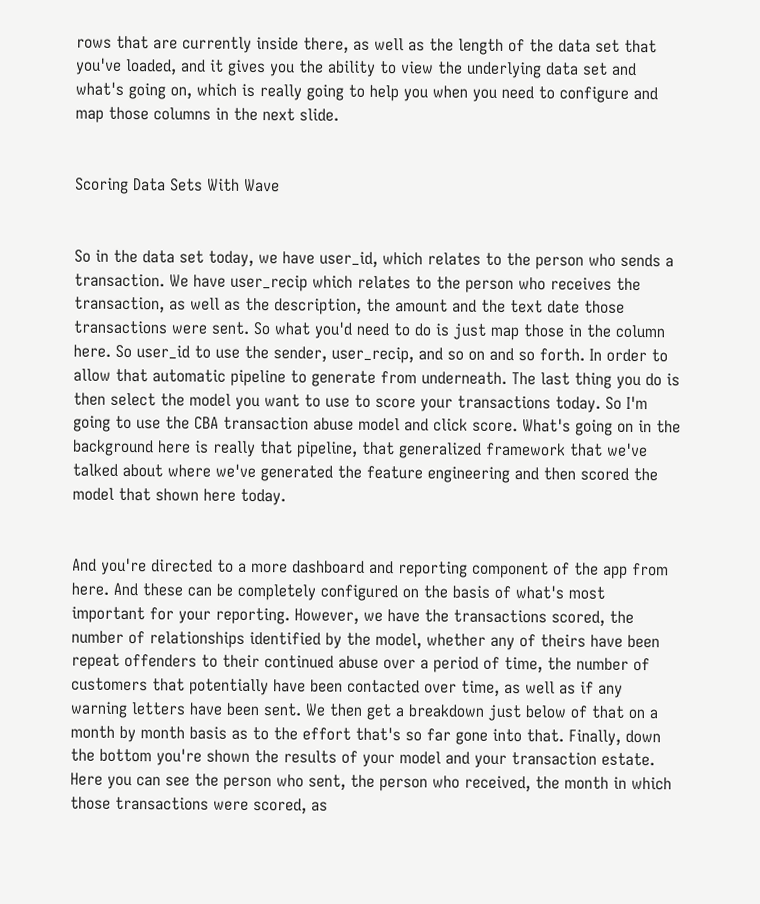rows that are currently inside there, as well as the length of the data set that you've loaded, and it gives you the ability to view the underlying data set and what's going on, which is really going to help you when you need to configure and map those columns in the next slide.


Scoring Data Sets With Wave


So in the data set today, we have user_id, which relates to the person who sends a transaction. We have user_recip which relates to the person who receives the transaction, as well as the description, the amount and the text date those transactions were sent. So what you'd need to do is just map those in the column here. So user_id to use the sender, user_recip, and so on and so forth. In order to allow that automatic pipeline to generate from underneath. The last thing you do is then select the model you want to use to score your transactions today. So I'm going to use the CBA transaction abuse model and click score. What's going on in the background here is really that pipeline, that generalized framework that we've talked about where we've generated the feature engineering and then scored the model that shown here today.


And you're directed to a more dashboard and reporting component of the app from here. And these can be completely configured on the basis of what's most important for your reporting. However, we have the transactions scored, the number of relationships identified by the model, whether any of theirs have been repeat offenders to their continued abuse over a period of time, the number of customers that potentially have been contacted over time, as well as if any warning letters have been sent. We then get a breakdown just below of that on a month by month basis as to the effort that's so far gone into that. Finally, down the bottom you're shown the results of your model and your transaction estate. Here you can see the person who sent, the person who received, the month in which those transactions were scored, as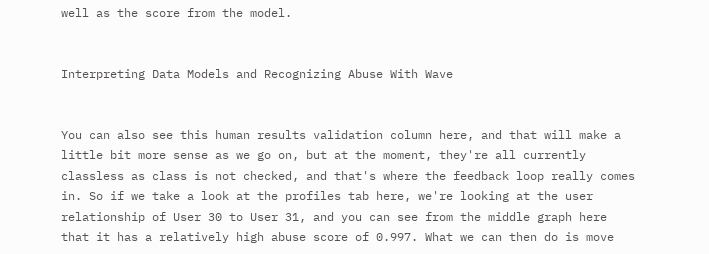well as the score from the model.


Interpreting Data Models and Recognizing Abuse With Wave


You can also see this human results validation column here, and that will make a little bit more sense as we go on, but at the moment, they're all currently classless as class is not checked, and that's where the feedback loop really comes in. So if we take a look at the profiles tab here, we're looking at the user relationship of User 30 to User 31, and you can see from the middle graph here that it has a relatively high abuse score of 0.997. What we can then do is move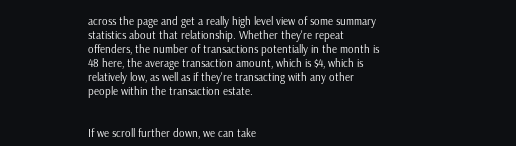across the page and get a really high level view of some summary statistics about that relationship. Whether they're repeat offenders, the number of transactions potentially in the month is 48 here, the average transaction amount, which is $4, which is relatively low, as well as if they're transacting with any other people within the transaction estate.


If we scroll further down, we can take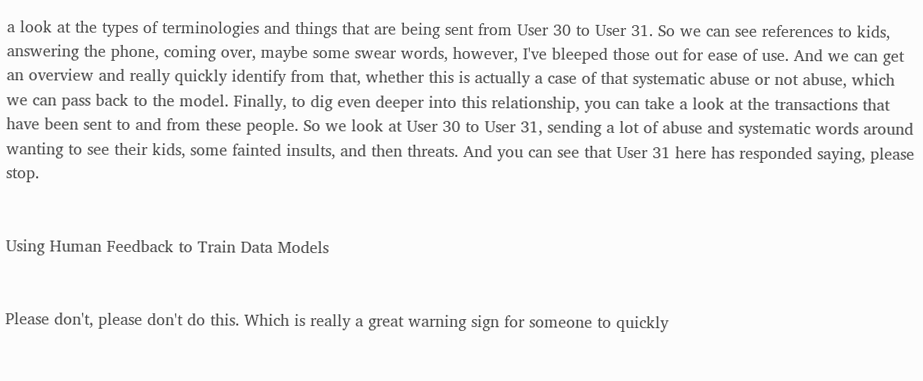a look at the types of terminologies and things that are being sent from User 30 to User 31. So we can see references to kids, answering the phone, coming over, maybe some swear words, however, I've bleeped those out for ease of use. And we can get an overview and really quickly identify from that, whether this is actually a case of that systematic abuse or not abuse, which we can pass back to the model. Finally, to dig even deeper into this relationship, you can take a look at the transactions that have been sent to and from these people. So we look at User 30 to User 31, sending a lot of abuse and systematic words around wanting to see their kids, some fainted insults, and then threats. And you can see that User 31 here has responded saying, please stop.


Using Human Feedback to Train Data Models


Please don't, please don't do this. Which is really a great warning sign for someone to quickly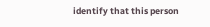identify that this person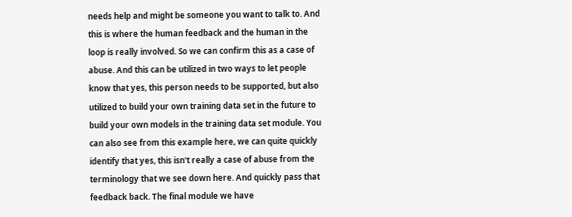needs help and might be someone you want to talk to. And this is where the human feedback and the human in the loop is really involved. So we can confirm this as a case of abuse. And this can be utilized in two ways to let people know that yes, this person needs to be supported, but also utilized to build your own training data set in the future to build your own models in the training data set module. You can also see from this example here, we can quite quickly identify that yes, this isn't really a case of abuse from the terminology that we see down here. And quickly pass that feedback back. The final module we have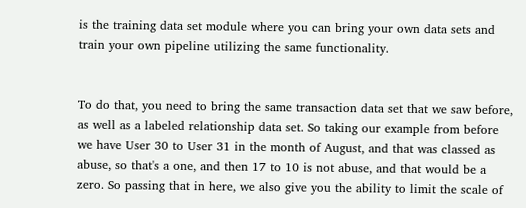is the training data set module where you can bring your own data sets and train your own pipeline utilizing the same functionality.


To do that, you need to bring the same transaction data set that we saw before, as well as a labeled relationship data set. So taking our example from before we have User 30 to User 31 in the month of August, and that was classed as abuse, so that's a one, and then 17 to 10 is not abuse, and that would be a zero. So passing that in here, we also give you the ability to limit the scale of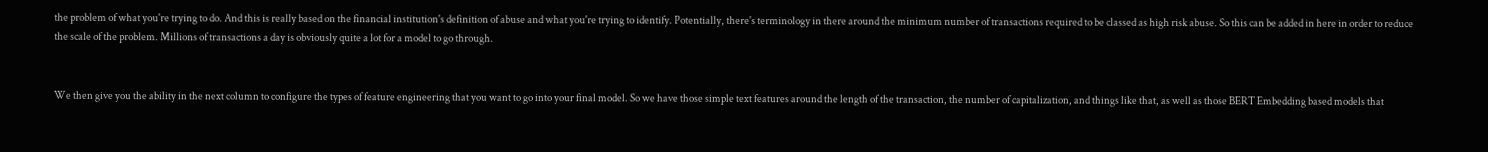the problem of what you're trying to do. And this is really based on the financial institution's definition of abuse and what you're trying to identify. Potentially, there's terminology in there around the minimum number of transactions required to be classed as high risk abuse. So this can be added in here in order to reduce the scale of the problem. Millions of transactions a day is obviously quite a lot for a model to go through.


We then give you the ability in the next column to configure the types of feature engineering that you want to go into your final model. So we have those simple text features around the length of the transaction, the number of capitalization, and things like that, as well as those BERT Embedding based models that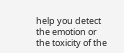help you detect the emotion or the toxicity of the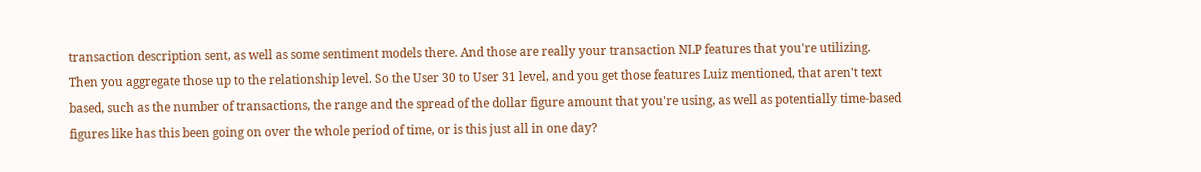transaction description sent, as well as some sentiment models there. And those are really your transaction NLP features that you're utilizing. Then you aggregate those up to the relationship level. So the User 30 to User 31 level, and you get those features Luiz mentioned, that aren't text based, such as the number of transactions, the range and the spread of the dollar figure amount that you're using, as well as potentially time-based figures like has this been going on over the whole period of time, or is this just all in one day?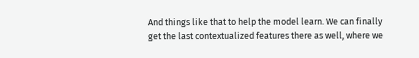And things like that to help the model learn. We can finally get the last contextualized features there as well, where we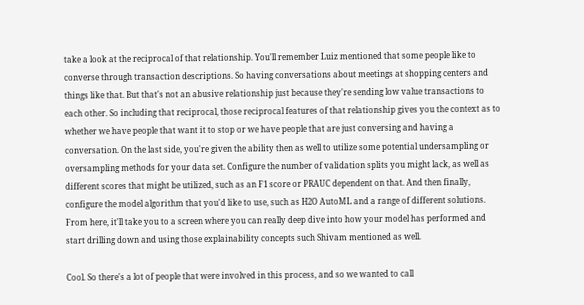take a look at the reciprocal of that relationship. You'll remember Luiz mentioned that some people like to converse through transaction descriptions. So having conversations about meetings at shopping centers and things like that. But that's not an abusive relationship just because they're sending low value transactions to each other. So including that reciprocal, those reciprocal features of that relationship gives you the context as to whether we have people that want it to stop or we have people that are just conversing and having a conversation. On the last side, you're given the ability then as well to utilize some potential undersampling or oversampling methods for your data set. Configure the number of validation splits you might lack, as well as different scores that might be utilized, such as an F1 score or PRAUC dependent on that. And then finally, configure the model algorithm that you'd like to use, such as H2O AutoML and a range of different solutions. From here, it'll take you to a screen where you can really deep dive into how your model has performed and start drilling down and using those explainability concepts such Shivam mentioned as well.

Cool. So there's a lot of people that were involved in this process, and so we wanted to call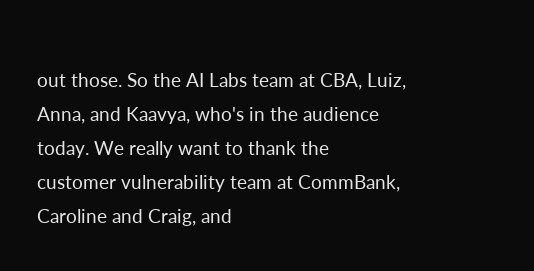out those. So the AI Labs team at CBA, Luiz, Anna, and Kaavya, who's in the audience today. We really want to thank the customer vulnerability team at CommBank, Caroline and Craig, and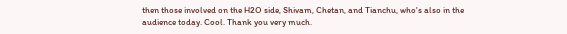then those involved on the H2O side, Shivam, Chetan, and Tianchu, who's also in the audience today. Cool. Thank you very much.